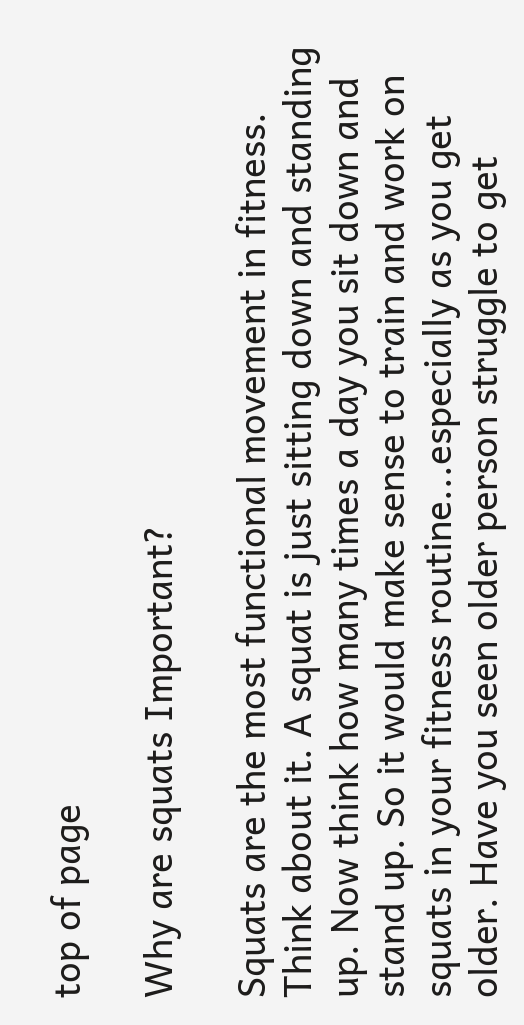top of page

Why are squats Important?

Squats are the most functional movement in fitness. Think about it. A squat is just sitting down and standing up. Now think how many times a day you sit down and stand up. So it would make sense to train and work on squats in your fitness routine...especially as you get older. Have you seen older person struggle to get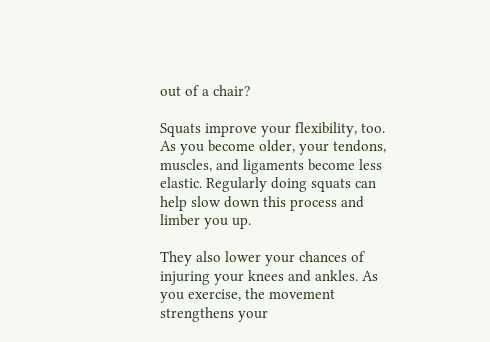out of a chair?

Squats improve your flexibility, too. As you become older, your tendons, muscles, and ligaments become less elastic. Regularly doing squats can help slow down this process and limber you up.

They also lower your chances of injuring your knees and ankles. As you exercise, the movement strengthens your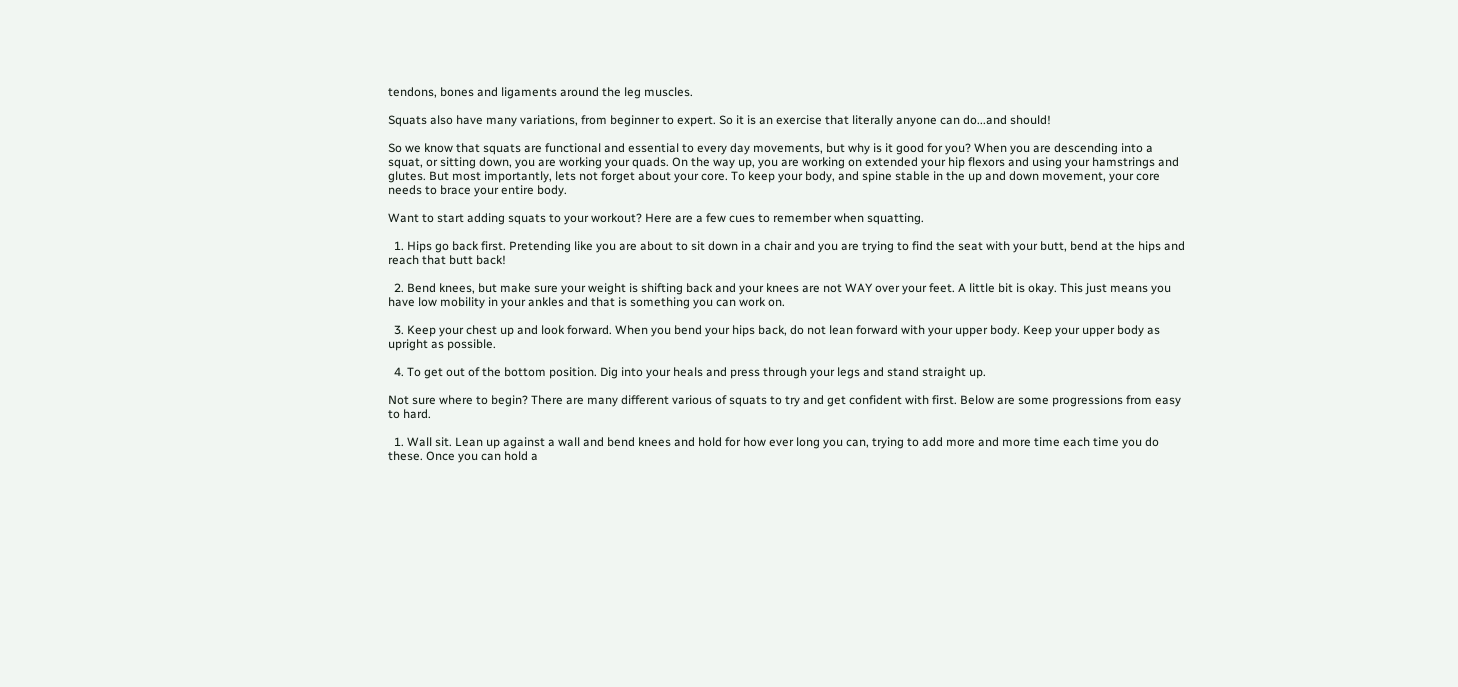tendons, bones and ligaments around the leg muscles.

Squats also have many variations, from beginner to expert. So it is an exercise that literally anyone can do...and should!

So we know that squats are functional and essential to every day movements, but why is it good for you? When you are descending into a squat, or sitting down, you are working your quads. On the way up, you are working on extended your hip flexors and using your hamstrings and glutes. But most importantly, lets not forget about your core. To keep your body, and spine stable in the up and down movement, your core needs to brace your entire body.

Want to start adding squats to your workout? Here are a few cues to remember when squatting.

  1. Hips go back first. Pretending like you are about to sit down in a chair and you are trying to find the seat with your butt, bend at the hips and reach that butt back!

  2. Bend knees, but make sure your weight is shifting back and your knees are not WAY over your feet. A little bit is okay. This just means you have low mobility in your ankles and that is something you can work on.

  3. Keep your chest up and look forward. When you bend your hips back, do not lean forward with your upper body. Keep your upper body as upright as possible.

  4. To get out of the bottom position. Dig into your heals and press through your legs and stand straight up.

Not sure where to begin? There are many different various of squats to try and get confident with first. Below are some progressions from easy to hard.

  1. Wall sit. Lean up against a wall and bend knees and hold for how ever long you can, trying to add more and more time each time you do these. Once you can hold a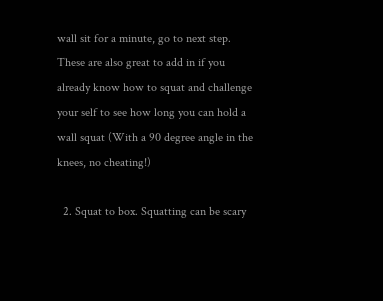wall sit for a minute, go to next step. These are also great to add in if you already know how to squat and challenge your self to see how long you can hold a wall squat (With a 90 degree angle in the knees, no cheating!)

  2. Squat to box. Squatting can be scary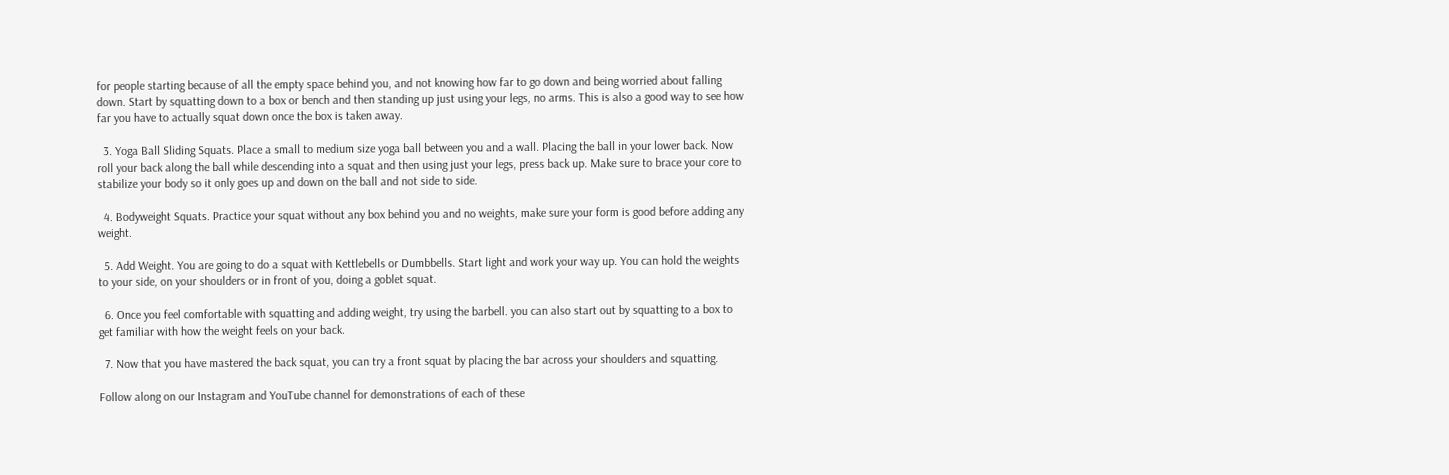for people starting because of all the empty space behind you, and not knowing how far to go down and being worried about falling down. Start by squatting down to a box or bench and then standing up just using your legs, no arms. This is also a good way to see how far you have to actually squat down once the box is taken away.

  3. Yoga Ball Sliding Squats. Place a small to medium size yoga ball between you and a wall. Placing the ball in your lower back. Now roll your back along the ball while descending into a squat and then using just your legs, press back up. Make sure to brace your core to stabilize your body so it only goes up and down on the ball and not side to side.

  4. Bodyweight Squats. Practice your squat without any box behind you and no weights, make sure your form is good before adding any weight.

  5. Add Weight. You are going to do a squat with Kettlebells or Dumbbells. Start light and work your way up. You can hold the weights to your side, on your shoulders or in front of you, doing a goblet squat.

  6. Once you feel comfortable with squatting and adding weight, try using the barbell. you can also start out by squatting to a box to get familiar with how the weight feels on your back.

  7. Now that you have mastered the back squat, you can try a front squat by placing the bar across your shoulders and squatting.

Follow along on our Instagram and YouTube channel for demonstrations of each of these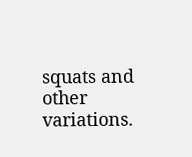squats and other variations.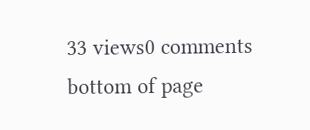33 views0 comments
bottom of page